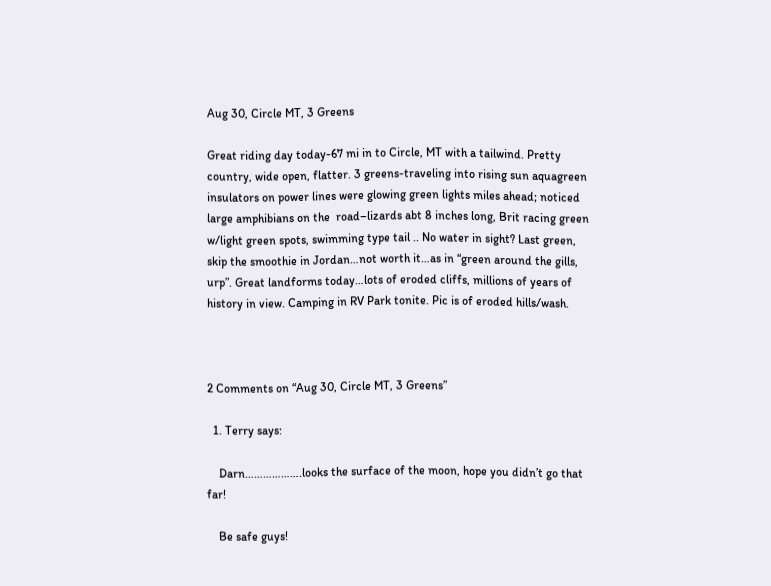Aug 30, Circle MT, 3 Greens

Great riding day today-67 mi in to Circle, MT with a tailwind. Pretty country, wide open, flatter. 3 greens-traveling into rising sun aquagreen insulators on power lines were glowing green lights miles ahead; noticed large amphibians on the  road–lizards abt 8 inches long, Brit racing green w/light green spots, swimming type tail .. No water in sight? Last green, skip the smoothie in Jordan…not worth it…as in “green around the gills, urp”. Great landforms today…lots of eroded cliffs, millions of years of history in view. Camping in RV Park tonite. Pic is of eroded hills/wash.



2 Comments on “Aug 30, Circle MT, 3 Greens”

  1. Terry says:

    Darn……………….looks the surface of the moon, hope you didn’t go that far!

    Be safe guys!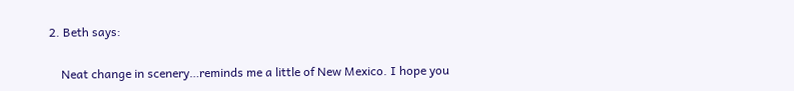2. Beth says:

    Neat change in scenery…reminds me a little of New Mexico. I hope you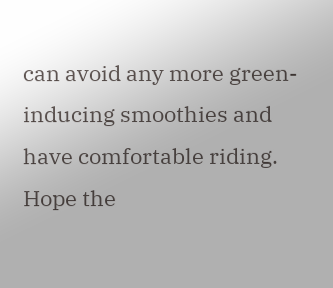can avoid any more green-inducing smoothies and have comfortable riding. Hope the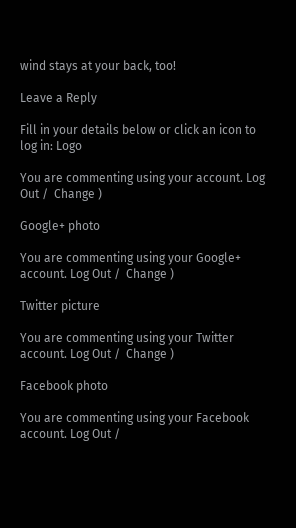wind stays at your back, too!

Leave a Reply

Fill in your details below or click an icon to log in: Logo

You are commenting using your account. Log Out /  Change )

Google+ photo

You are commenting using your Google+ account. Log Out /  Change )

Twitter picture

You are commenting using your Twitter account. Log Out /  Change )

Facebook photo

You are commenting using your Facebook account. Log Out /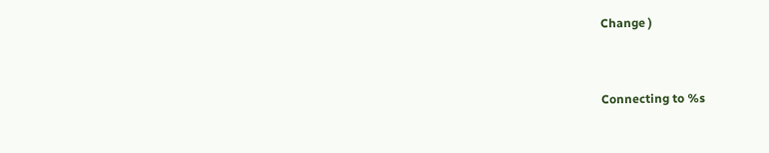Change )


Connecting to %s